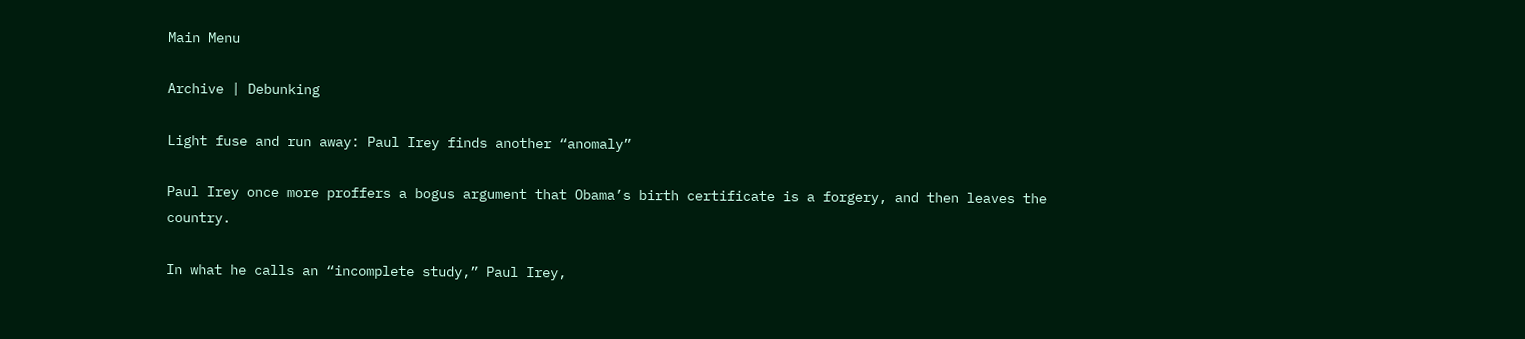Main Menu

Archive | Debunking

Light fuse and run away: Paul Irey finds another “anomaly”

Paul Irey once more proffers a bogus argument that Obama’s birth certificate is a forgery, and then leaves the country.

In what he calls an “incomplete study,” Paul Irey,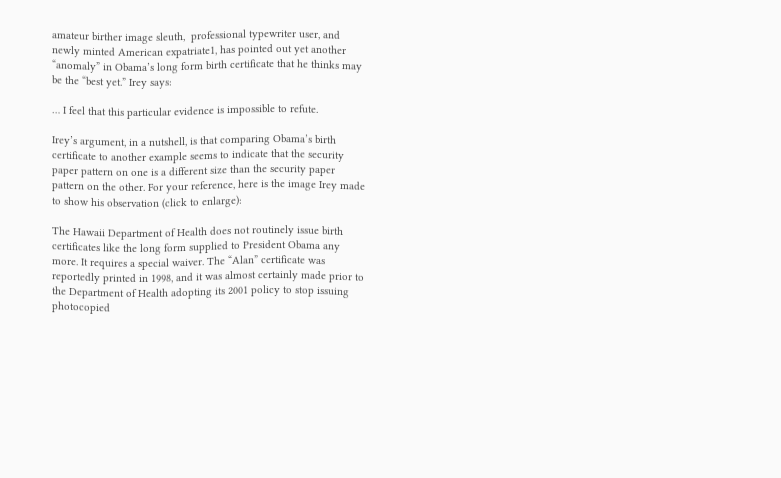amateur birther image sleuth,  professional typewriter user, and newly minted American expatriate1, has pointed out yet another “anomaly” in Obama’s long form birth certificate that he thinks may be the “best yet.” Irey says:

… I feel that this particular evidence is impossible to refute.

Irey’s argument, in a nutshell, is that comparing Obama’s birth certificate to another example seems to indicate that the security paper pattern on one is a different size than the security paper pattern on the other. For your reference, here is the image Irey made to show his observation (click to enlarge):

The Hawaii Department of Health does not routinely issue birth certificates like the long form supplied to President Obama any more. It requires a special waiver. The “Alan” certificate was reportedly printed in 1998, and it was almost certainly made prior to the Department of Health adopting its 2001 policy to stop issuing photocopied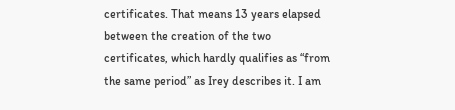certificates. That means 13 years elapsed between the creation of the two certificates, which hardly qualifies as “from the same period” as Irey describes it. I am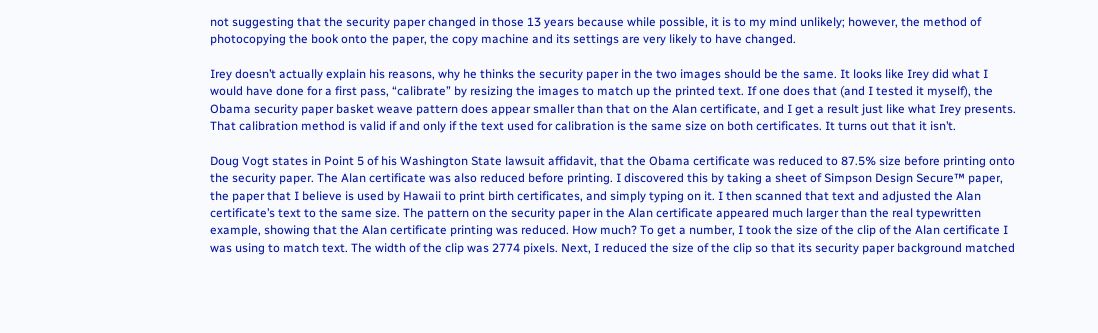not suggesting that the security paper changed in those 13 years because while possible, it is to my mind unlikely; however, the method of photocopying the book onto the paper, the copy machine and its settings are very likely to have changed.

Irey doesn’t actually explain his reasons, why he thinks the security paper in the two images should be the same. It looks like Irey did what I would have done for a first pass, “calibrate” by resizing the images to match up the printed text. If one does that (and I tested it myself), the Obama security paper basket weave pattern does appear smaller than that on the Alan certificate, and I get a result just like what Irey presents. That calibration method is valid if and only if the text used for calibration is the same size on both certificates. It turns out that it isn’t.

Doug Vogt states in Point 5 of his Washington State lawsuit affidavit, that the Obama certificate was reduced to 87.5% size before printing onto the security paper. The Alan certificate was also reduced before printing. I discovered this by taking a sheet of Simpson Design Secure™ paper, the paper that I believe is used by Hawaii to print birth certificates, and simply typing on it. I then scanned that text and adjusted the Alan certificate’s text to the same size. The pattern on the security paper in the Alan certificate appeared much larger than the real typewritten example, showing that the Alan certificate printing was reduced. How much? To get a number, I took the size of the clip of the Alan certificate I was using to match text. The width of the clip was 2774 pixels. Next, I reduced the size of the clip so that its security paper background matched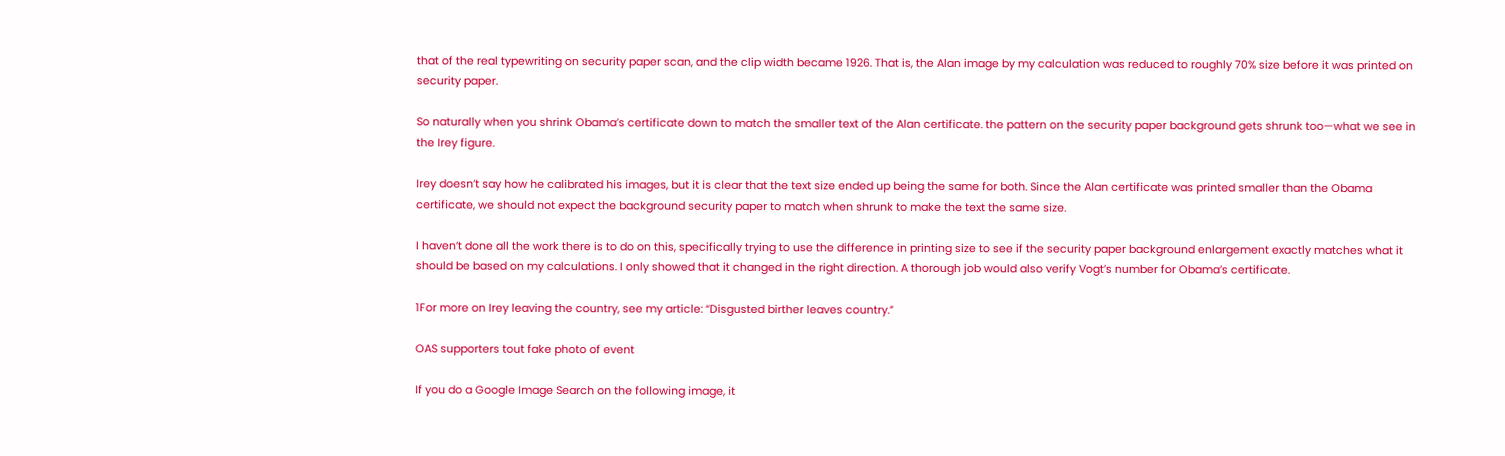that of the real typewriting on security paper scan, and the clip width became 1926. That is, the Alan image by my calculation was reduced to roughly 70% size before it was printed on security paper.

So naturally when you shrink Obama’s certificate down to match the smaller text of the Alan certificate. the pattern on the security paper background gets shrunk too—what we see in the Irey figure.

Irey doesn’t say how he calibrated his images, but it is clear that the text size ended up being the same for both. Since the Alan certificate was printed smaller than the Obama certificate, we should not expect the background security paper to match when shrunk to make the text the same size.

I haven’t done all the work there is to do on this, specifically trying to use the difference in printing size to see if the security paper background enlargement exactly matches what it should be based on my calculations. I only showed that it changed in the right direction. A thorough job would also verify Vogt’s number for Obama’s certificate.

1For more on Irey leaving the country, see my article: “Disgusted birther leaves country.”

OAS supporters tout fake photo of event

If you do a Google Image Search on the following image, it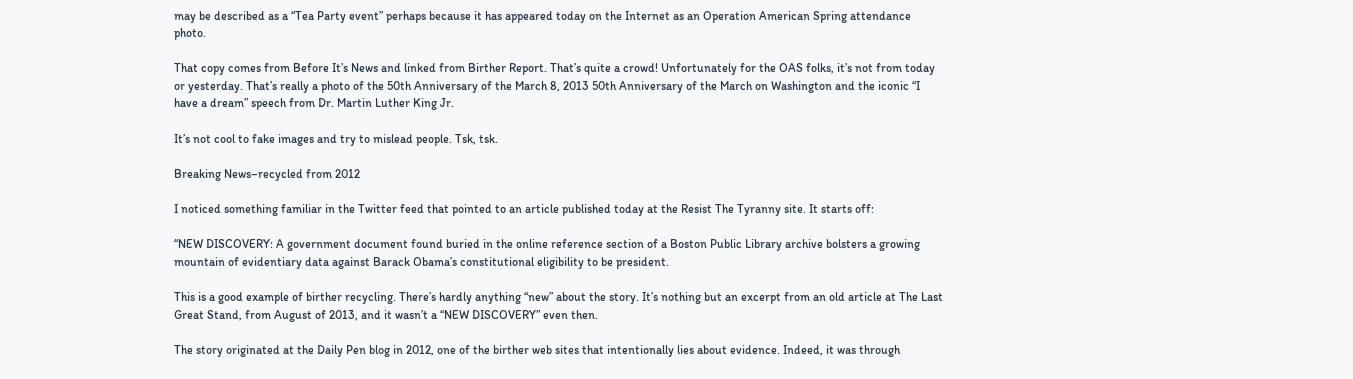may be described as a “Tea Party event” perhaps because it has appeared today on the Internet as an Operation American Spring attendance photo.

That copy comes from Before It’s News and linked from Birther Report. That’s quite a crowd! Unfortunately for the OAS folks, it’s not from today or yesterday. That’s really a photo of the 50th Anniversary of the March 8, 2013 50th Anniversary of the March on Washington and the iconic “I have a dream” speech from Dr. Martin Luther King Jr.

It’s not cool to fake images and try to mislead people. Tsk, tsk.

Breaking News–recycled from 2012

I noticed something familiar in the Twitter feed that pointed to an article published today at the Resist The Tyranny site. It starts off:

“NEW DISCOVERY: A government document found buried in the online reference section of a Boston Public Library archive bolsters a growing mountain of evidentiary data against Barack Obama’s constitutional eligibility to be president.

This is a good example of birther recycling. There’s hardly anything “new” about the story. It’s nothing but an excerpt from an old article at The Last Great Stand, from August of 2013, and it wasn’t a “NEW DISCOVERY” even then.

The story originated at the Daily Pen blog in 2012, one of the birther web sites that intentionally lies about evidence. Indeed, it was through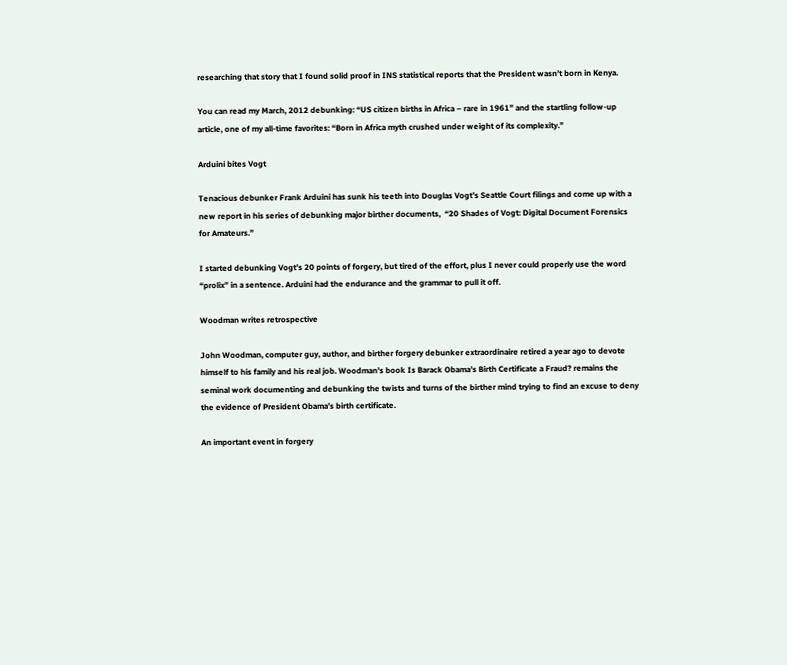researching that story that I found solid proof in INS statistical reports that the President wasn’t born in Kenya.

You can read my March, 2012 debunking: “US citizen births in Africa – rare in 1961” and the startling follow-up article, one of my all-time favorites: “Born in Africa myth crushed under weight of its complexity.”

Arduini bites Vogt

Tenacious debunker Frank Arduini has sunk his teeth into Douglas Vogt’s Seattle Court filings and come up with a new report in his series of debunking major birther documents,  “20 Shades of Vogt: Digital Document Forensics for Amateurs.”

I started debunking Vogt’s 20 points of forgery, but tired of the effort, plus I never could properly use the word “prolix” in a sentence. Arduini had the endurance and the grammar to pull it off.

Woodman writes retrospective

John Woodman, computer guy, author, and birther forgery debunker extraordinaire retired a year ago to devote himself to his family and his real job. Woodman’s book Is Barack Obama’s Birth Certificate a Fraud? remains the seminal work documenting and debunking the twists and turns of the birther mind trying to find an excuse to deny the evidence of President Obama’s birth certificate.

An important event in forgery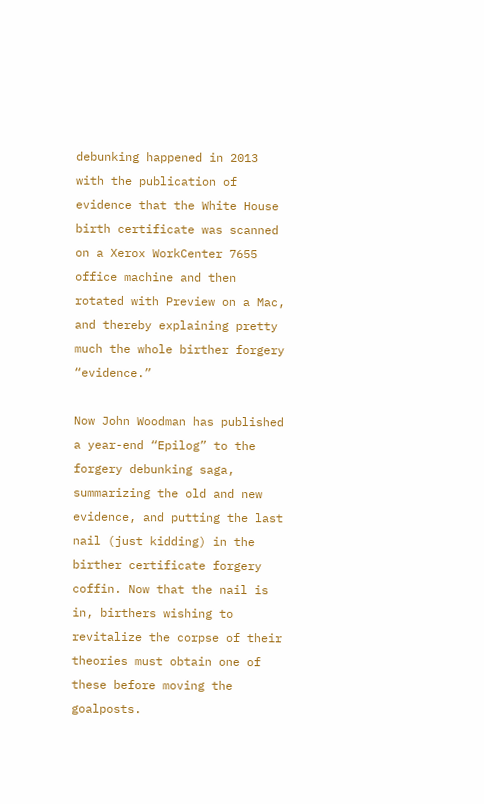debunking happened in 2013 with the publication of evidence that the White House birth certificate was scanned on a Xerox WorkCenter 7655 office machine and then rotated with Preview on a Mac, and thereby explaining pretty much the whole birther forgery “evidence.”

Now John Woodman has published a year-end “Epilog” to the forgery debunking saga, summarizing the old and new evidence, and putting the last nail (just kidding) in the birther certificate forgery coffin. Now that the nail is in, birthers wishing to revitalize the corpse of their theories must obtain one of these before moving the goalposts.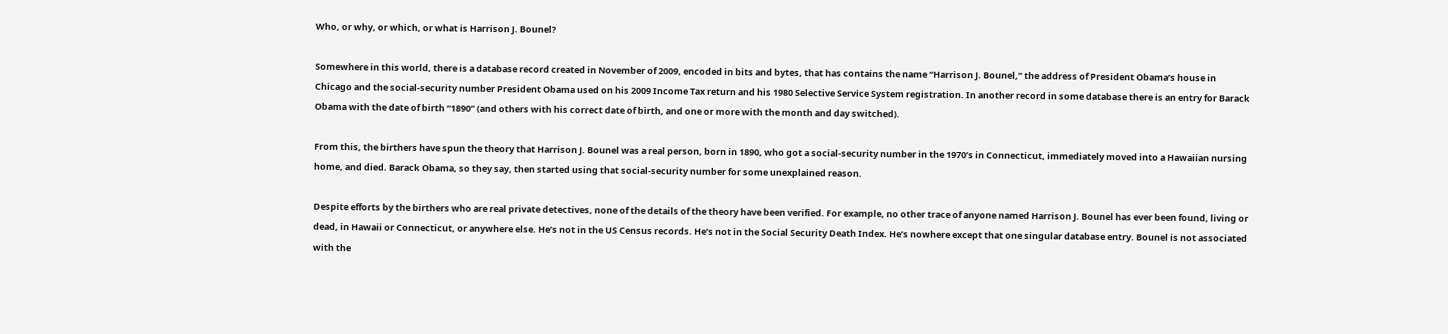Who, or why, or which, or what is Harrison J. Bounel?

Somewhere in this world, there is a database record created in November of 2009, encoded in bits and bytes, that has contains the name “Harrison J. Bounel,” the address of President Obama’s house in Chicago and the social-security number President Obama used on his 2009 Income Tax return and his 1980 Selective Service System registration. In another record in some database there is an entry for Barack Obama with the date of birth “1890” (and others with his correct date of birth, and one or more with the month and day switched).

From this, the birthers have spun the theory that Harrison J. Bounel was a real person, born in 1890, who got a social-security number in the 1970’s in Connecticut, immediately moved into a Hawaiian nursing home, and died. Barack Obama, so they say, then started using that social-security number for some unexplained reason.

Despite efforts by the birthers who are real private detectives, none of the details of the theory have been verified. For example, no other trace of anyone named Harrison J. Bounel has ever been found, living or dead, in Hawaii or Connecticut, or anywhere else. He’s not in the US Census records. He’s not in the Social Security Death Index. He’s nowhere except that one singular database entry. Bounel is not associated with the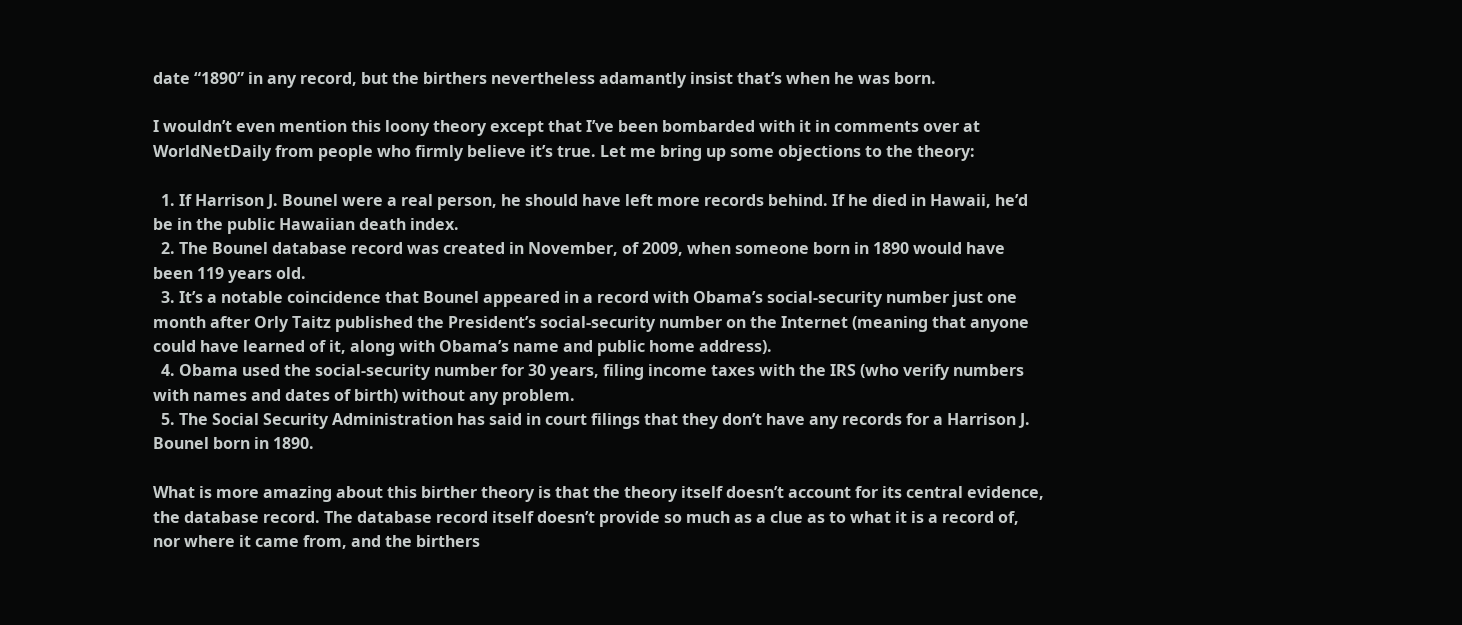date “1890” in any record, but the birthers nevertheless adamantly insist that’s when he was born.

I wouldn’t even mention this loony theory except that I’ve been bombarded with it in comments over at WorldNetDaily from people who firmly believe it’s true. Let me bring up some objections to the theory:

  1. If Harrison J. Bounel were a real person, he should have left more records behind. If he died in Hawaii, he’d be in the public Hawaiian death index.
  2. The Bounel database record was created in November, of 2009, when someone born in 1890 would have been 119 years old.
  3. It’s a notable coincidence that Bounel appeared in a record with Obama’s social-security number just one month after Orly Taitz published the President’s social-security number on the Internet (meaning that anyone could have learned of it, along with Obama’s name and public home address).
  4. Obama used the social-security number for 30 years, filing income taxes with the IRS (who verify numbers with names and dates of birth) without any problem.
  5. The Social Security Administration has said in court filings that they don’t have any records for a Harrison J. Bounel born in 1890.

What is more amazing about this birther theory is that the theory itself doesn’t account for its central evidence, the database record. The database record itself doesn’t provide so much as a clue as to what it is a record of, nor where it came from, and the birthers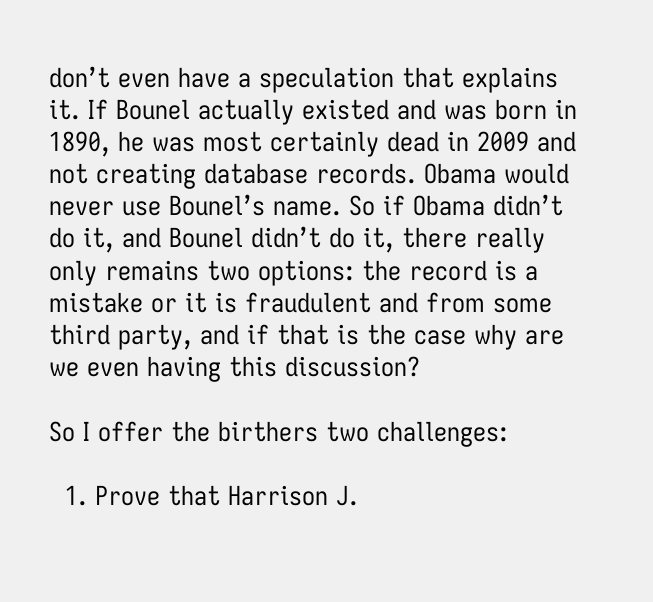don’t even have a speculation that explains it. If Bounel actually existed and was born in 1890, he was most certainly dead in 2009 and not creating database records. Obama would never use Bounel’s name. So if Obama didn’t do it, and Bounel didn’t do it, there really only remains two options: the record is a mistake or it is fraudulent and from some third party, and if that is the case why are we even having this discussion?

So I offer the birthers two challenges:

  1. Prove that Harrison J.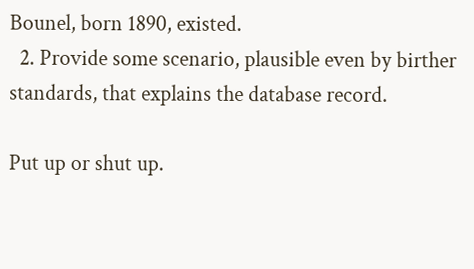Bounel, born 1890, existed.
  2. Provide some scenario, plausible even by birther standards, that explains the database record.

Put up or shut up.